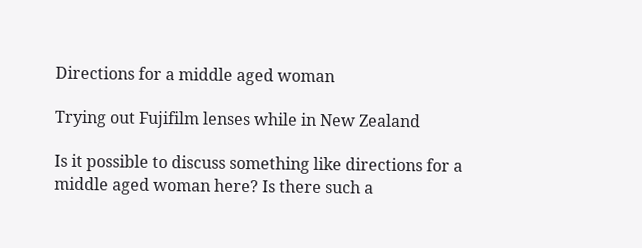Directions for a middle aged woman

Trying out Fujifilm lenses while in New Zealand

Is it possible to discuss something like directions for a middle aged woman here? Is there such a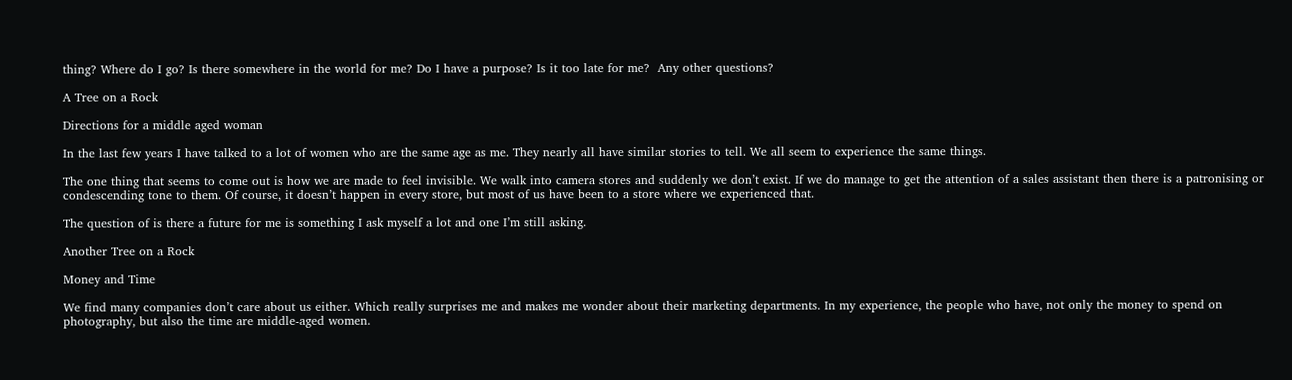thing? Where do I go? Is there somewhere in the world for me? Do I have a purpose? Is it too late for me?  Any other questions?

A Tree on a Rock

Directions for a middle aged woman

In the last few years I have talked to a lot of women who are the same age as me. They nearly all have similar stories to tell. We all seem to experience the same things.

The one thing that seems to come out is how we are made to feel invisible. We walk into camera stores and suddenly we don’t exist. If we do manage to get the attention of a sales assistant then there is a patronising or condescending tone to them. Of course, it doesn’t happen in every store, but most of us have been to a store where we experienced that.

The question of is there a future for me is something I ask myself a lot and one I’m still asking.

Another Tree on a Rock

Money and Time

We find many companies don’t care about us either. Which really surprises me and makes me wonder about their marketing departments. In my experience, the people who have, not only the money to spend on photography, but also the time are middle-aged women.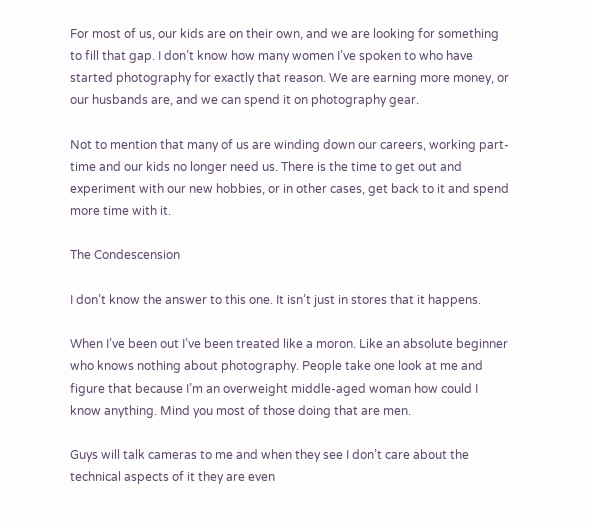For most of us, our kids are on their own, and we are looking for something to fill that gap. I don’t know how many women I’ve spoken to who have started photography for exactly that reason. We are earning more money, or our husbands are, and we can spend it on photography gear.

Not to mention that many of us are winding down our careers, working part-time and our kids no longer need us. There is the time to get out and experiment with our new hobbies, or in other cases, get back to it and spend more time with it.

The Condescension

I don’t know the answer to this one. It isn’t just in stores that it happens.

When I’ve been out I’ve been treated like a moron. Like an absolute beginner who knows nothing about photography. People take one look at me and figure that because I’m an overweight middle-aged woman how could I know anything. Mind you most of those doing that are men.

Guys will talk cameras to me and when they see I don’t care about the technical aspects of it they are even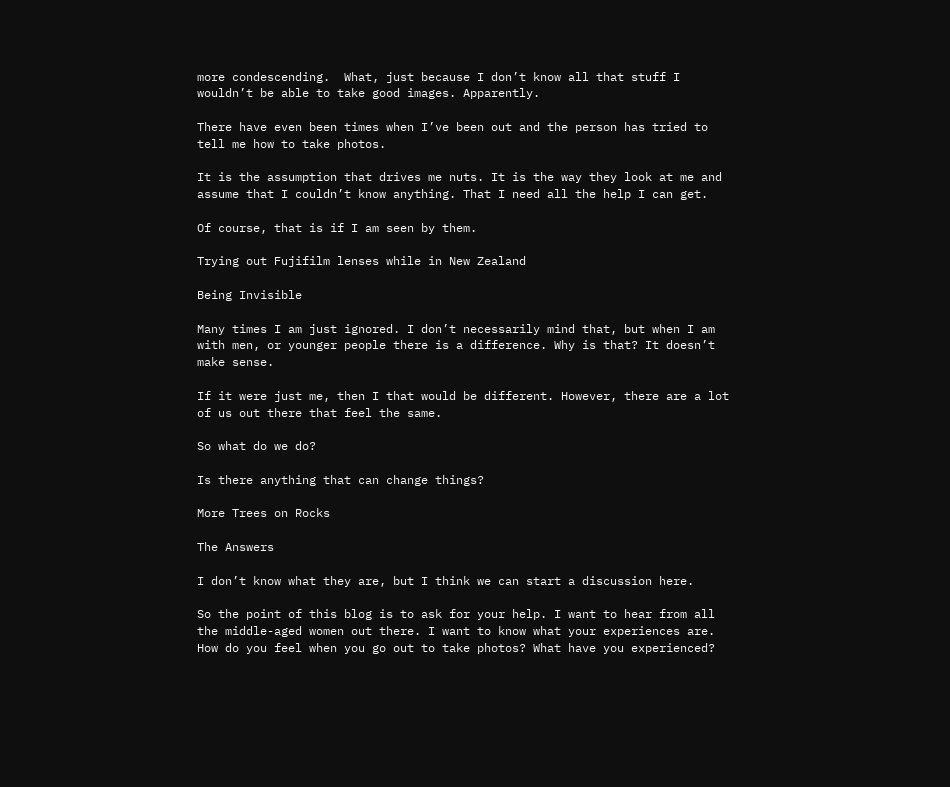more condescending.  What, just because I don’t know all that stuff I wouldn’t be able to take good images. Apparently.

There have even been times when I’ve been out and the person has tried to tell me how to take photos.

It is the assumption that drives me nuts. It is the way they look at me and assume that I couldn’t know anything. That I need all the help I can get.

Of course, that is if I am seen by them.

Trying out Fujifilm lenses while in New Zealand

Being Invisible

Many times I am just ignored. I don’t necessarily mind that, but when I am with men, or younger people there is a difference. Why is that? It doesn’t make sense.

If it were just me, then I that would be different. However, there are a lot of us out there that feel the same.

So what do we do?

Is there anything that can change things?

More Trees on Rocks

The Answers

I don’t know what they are, but I think we can start a discussion here.

So the point of this blog is to ask for your help. I want to hear from all the middle-aged women out there. I want to know what your experiences are. How do you feel when you go out to take photos? What have you experienced?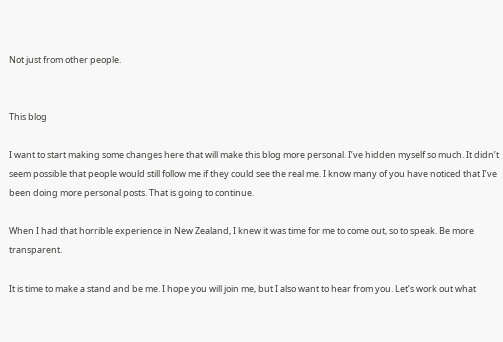Not just from other people.


This blog

I want to start making some changes here that will make this blog more personal. I’ve hidden myself so much. It didn’t seem possible that people would still follow me if they could see the real me. I know many of you have noticed that I’ve been doing more personal posts. That is going to continue.

When I had that horrible experience in New Zealand, I knew it was time for me to come out, so to speak. Be more transparent.

It is time to make a stand and be me. I hope you will join me, but I also want to hear from you. Let’s work out what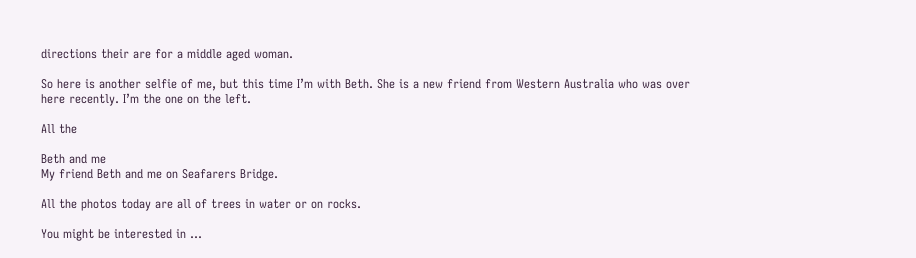directions their are for a middle aged woman.

So here is another selfie of me, but this time I’m with Beth. She is a new friend from Western Australia who was over here recently. I’m the one on the left.

All the

Beth and me
My friend Beth and me on Seafarers Bridge.

All the photos today are all of trees in water or on rocks.

You might be interested in …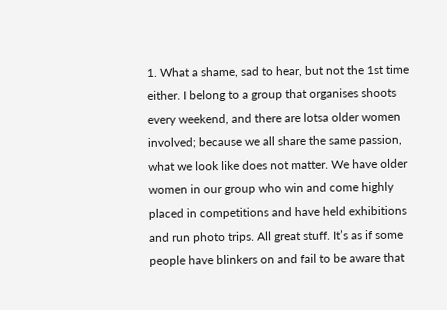1. What a shame, sad to hear, but not the 1st time either. I belong to a group that organises shoots every weekend, and there are lotsa older women involved; because we all share the same passion, what we look like does not matter. We have older women in our group who win and come highly placed in competitions and have held exhibitions and run photo trips. All great stuff. It’s as if some people have blinkers on and fail to be aware that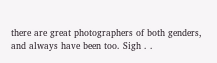there are great photographers of both genders, and always have been too. Sigh . .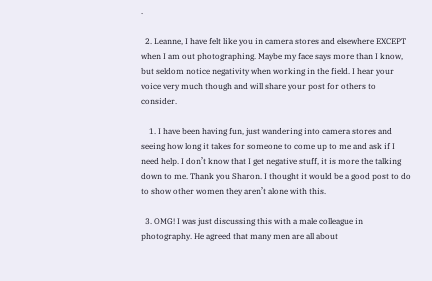.

  2. Leanne, I have felt like you in camera stores and elsewhere EXCEPT when I am out photographing. Maybe my face says more than I know, but seldom notice negativity when working in the field. I hear your voice very much though and will share your post for others to consider.

    1. I have been having fun, just wandering into camera stores and seeing how long it takes for someone to come up to me and ask if I need help. I don’t know that I get negative stuff, it is more the talking down to me. Thank you Sharon. I thought it would be a good post to do to show other women they aren’t alone with this.

  3. OMG! I was just discussing this with a male colleague in photography. He agreed that many men are all about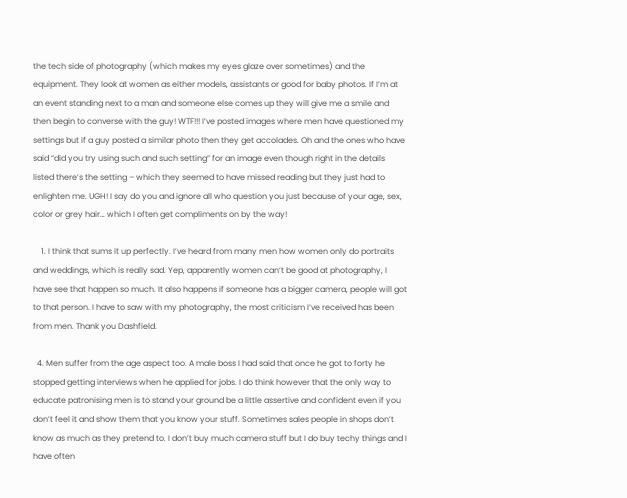the tech side of photography (which makes my eyes glaze over sometimes) and the equipment. They look at women as either models, assistants or good for baby photos. If I’m at an event standing next to a man and someone else comes up they will give me a smile and then begin to converse with the guy! WTF!!! I’ve posted images where men have questioned my settings but if a guy posted a similar photo then they get accolades. Oh and the ones who have said “did you try using such and such setting” for an image even though right in the details listed there’s the setting – which they seemed to have missed reading but they just had to enlighten me. UGH! I say do you and ignore all who question you just because of your age, sex, color or grey hair… which I often get compliments on by the way!

    1. I think that sums it up perfectly. I’ve heard from many men how women only do portraits and weddings, which is really sad. Yep, apparently women can’t be good at photography, I have see that happen so much. It also happens if someone has a bigger camera, people will got to that person. I have to saw with my photography, the most criticism I’ve received has been from men. Thank you Dashfield.

  4. Men suffer from the age aspect too. A male boss I had said that once he got to forty he stopped getting interviews when he applied for jobs. I do think however that the only way to educate patronising men is to stand your ground be a little assertive and confident even if you don’t feel it and show them that you know your stuff. Sometimes sales people in shops don’t know as much as they pretend to. I don’t buy much camera stuff but I do buy techy things and I have often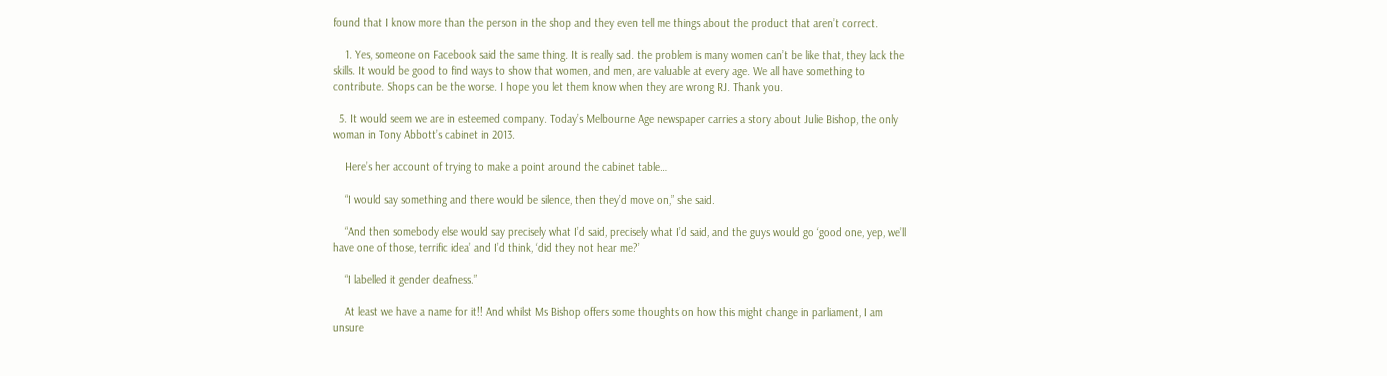found that I know more than the person in the shop and they even tell me things about the product that aren’t correct.

    1. Yes, someone on Facebook said the same thing. It is really sad. the problem is many women can’t be like that, they lack the skills. It would be good to find ways to show that women, and men, are valuable at every age. We all have something to contribute. Shops can be the worse. I hope you let them know when they are wrong RJ. Thank you.

  5. It would seem we are in esteemed company. Today’s Melbourne Age newspaper carries a story about Julie Bishop, the only woman in Tony Abbott’s cabinet in 2013.

    Here’s her account of trying to make a point around the cabinet table…

    “I would say something and there would be silence, then they’d move on,” she said.

    “And then somebody else would say precisely what I’d said, precisely what I’d said, and the guys would go ‘good one, yep, we’ll have one of those, terrific idea’ and I’d think, ‘did they not hear me?’

    “I labelled it gender deafness.”

    At least we have a name for it!! And whilst Ms Bishop offers some thoughts on how this might change in parliament, I am unsure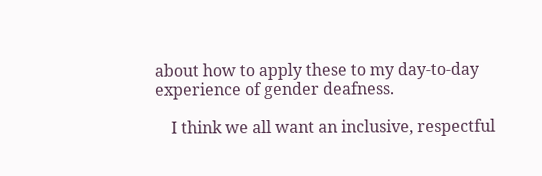about how to apply these to my day-to-day experience of gender deafness.

    I think we all want an inclusive, respectful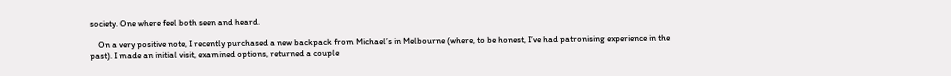society. One where feel both seen and heard.

    On a very positive note, I recently purchased a new backpack from Michael’s in Melbourne (where, to be honest, I’ve had patronising experience in the past). I made an initial visit, examined options, returned a couple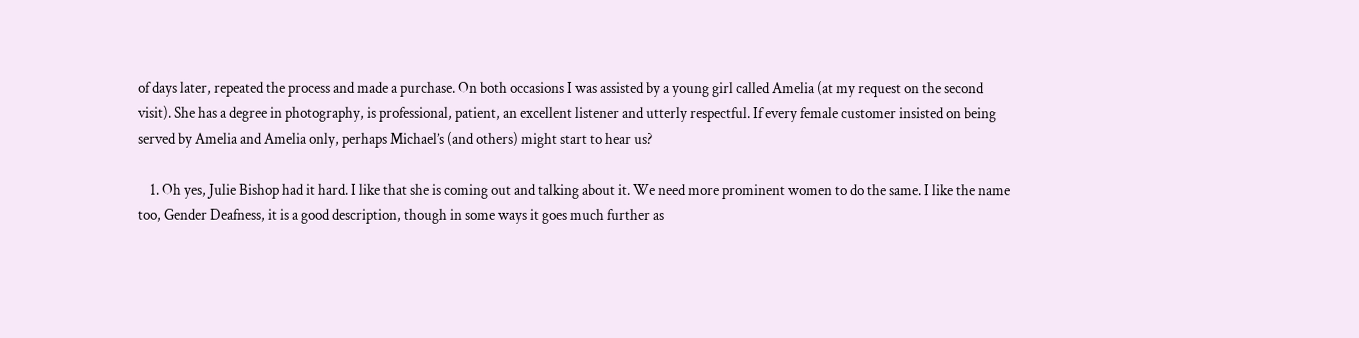of days later, repeated the process and made a purchase. On both occasions I was assisted by a young girl called Amelia (at my request on the second visit). She has a degree in photography, is professional, patient, an excellent listener and utterly respectful. If every female customer insisted on being served by Amelia and Amelia only, perhaps Michael’s (and others) might start to hear us?

    1. Oh yes, Julie Bishop had it hard. I like that she is coming out and talking about it. We need more prominent women to do the same. I like the name too, Gender Deafness, it is a good description, though in some ways it goes much further as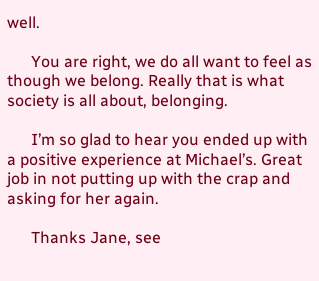well.

      You are right, we do all want to feel as though we belong. Really that is what society is all about, belonging.

      I’m so glad to hear you ended up with a positive experience at Michael’s. Great job in not putting up with the crap and asking for her again.

      Thanks Jane, see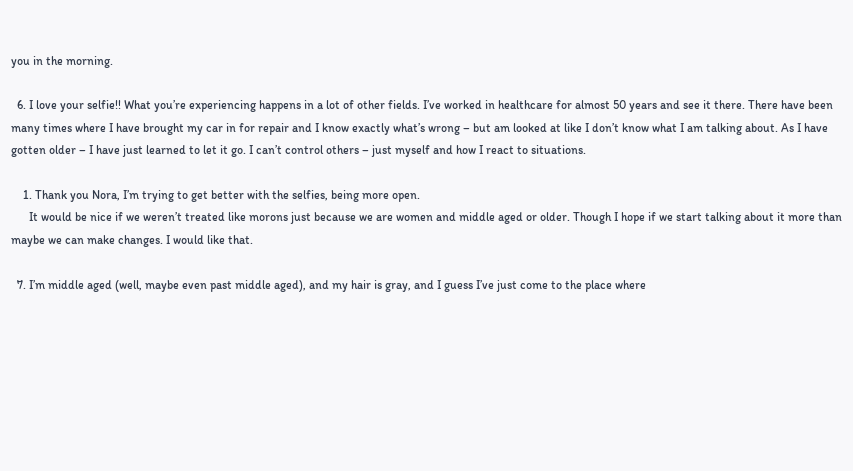you in the morning.

  6. I love your selfie!! What you’re experiencing happens in a lot of other fields. I’ve worked in healthcare for almost 50 years and see it there. There have been many times where I have brought my car in for repair and I know exactly what’s wrong – but am looked at like I don’t know what I am talking about. As I have gotten older – I have just learned to let it go. I can’t control others – just myself and how I react to situations.

    1. Thank you Nora, I’m trying to get better with the selfies, being more open.
      It would be nice if we weren’t treated like morons just because we are women and middle aged or older. Though I hope if we start talking about it more than maybe we can make changes. I would like that.

  7. I’m middle aged (well, maybe even past middle aged), and my hair is gray, and I guess I’ve just come to the place where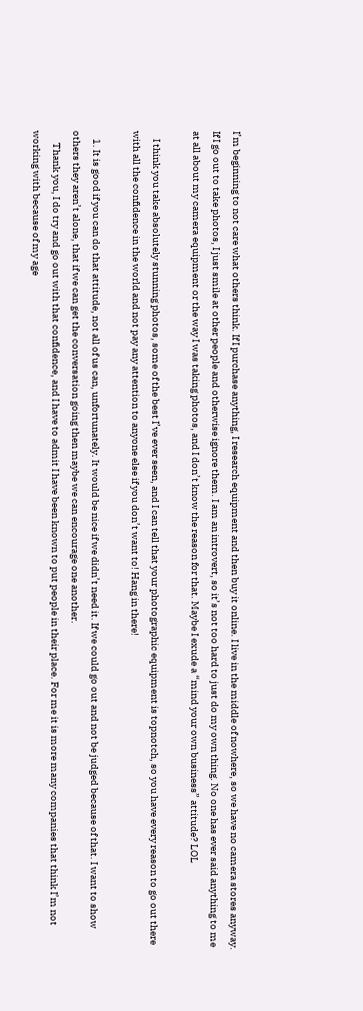I’m beginning to not care what others think. If I purchase anything, I research equipment and then buy it online. I live in the middle of nowhere, so we have no camera stores anyway. If I go out to take photos, I just smile at other people and otherwise ignore them. I am an introvert, so it’s not too hard to just do my own thing. No one has ever said anything to me at all about my camera equipment or the way I was taking photos, and I don’t know the reason for that. Maybe I exude a “mind your own business” attitude? LOL

    I think you take absolutely stunning photos, some of the best I’ve ever seen, and I can tell that your photographic equipment is topnotch, so you have every reason to go out there with all the confidence in the world and not pay any attention to anyone else if you don’t want to! Hang in there!

    1. It is good if you can do that attitude, not all of us can, unfortunately. It would be nice if we didn’t need it. If we could go out and not be judged because of that. I want to show others they aren’t alone, that if we can get the conversation going then maybe we can encourage one another.
      Thank you, I do try and go out with that confidence, and I have to admit I have been known to put people in their place. For me it is more many companies that think I’m not working with because of my age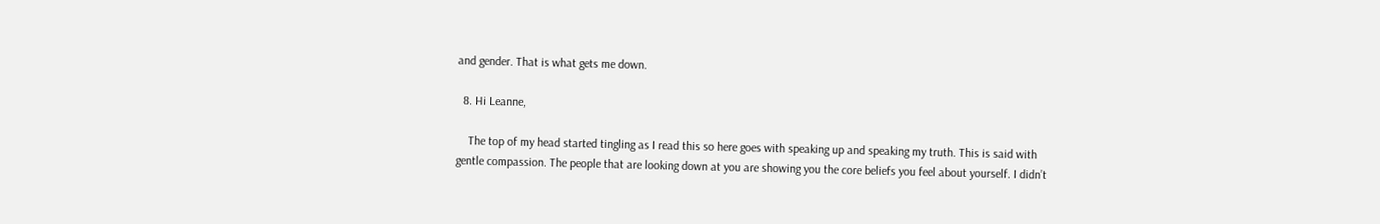and gender. That is what gets me down.

  8. Hi Leanne,

    The top of my head started tingling as I read this so here goes with speaking up and speaking my truth. This is said with gentle compassion. The people that are looking down at you are showing you the core beliefs you feel about yourself. I didn’t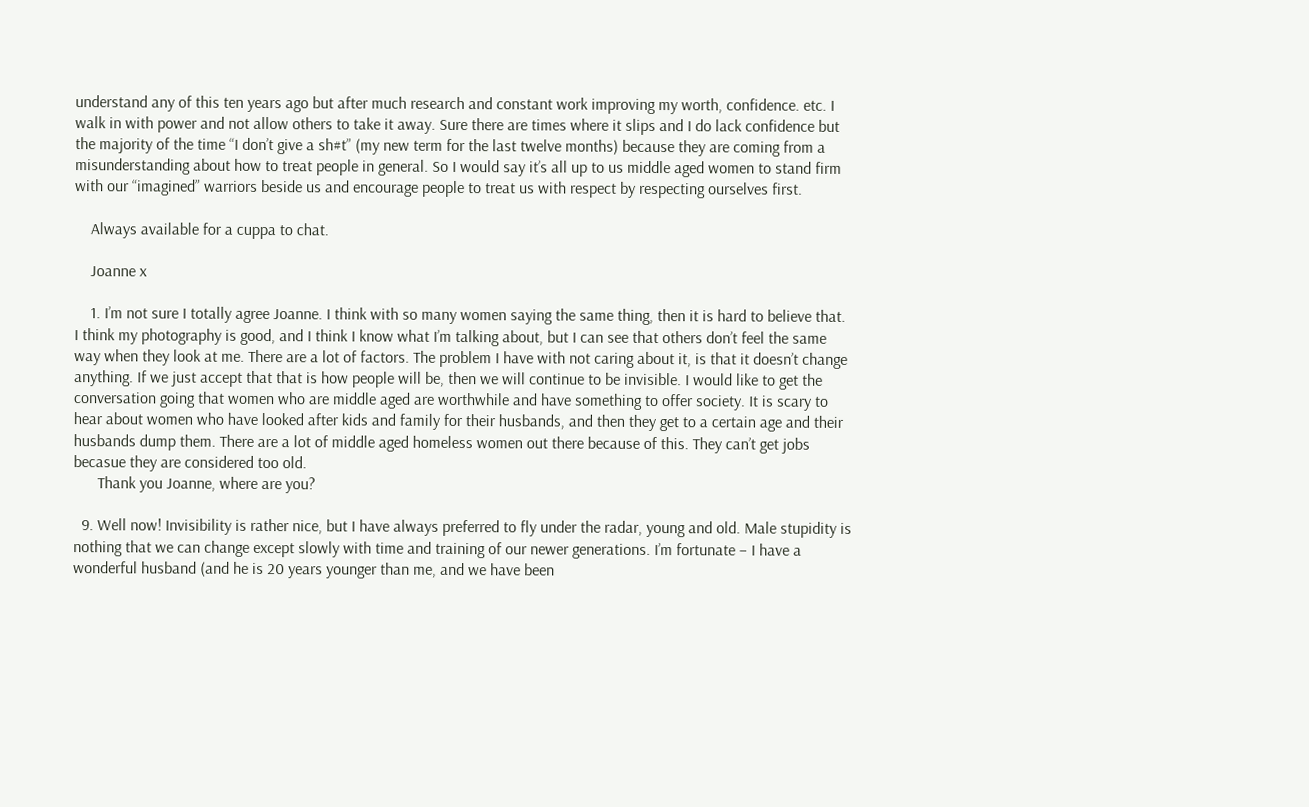understand any of this ten years ago but after much research and constant work improving my worth, confidence. etc. I walk in with power and not allow others to take it away. Sure there are times where it slips and I do lack confidence but the majority of the time “I don’t give a sh#t” (my new term for the last twelve months) because they are coming from a misunderstanding about how to treat people in general. So I would say it’s all up to us middle aged women to stand firm with our “imagined” warriors beside us and encourage people to treat us with respect by respecting ourselves first.

    Always available for a cuppa to chat.

    Joanne x

    1. I’m not sure I totally agree Joanne. I think with so many women saying the same thing, then it is hard to believe that. I think my photography is good, and I think I know what I’m talking about, but I can see that others don’t feel the same way when they look at me. There are a lot of factors. The problem I have with not caring about it, is that it doesn’t change anything. If we just accept that that is how people will be, then we will continue to be invisible. I would like to get the conversation going that women who are middle aged are worthwhile and have something to offer society. It is scary to hear about women who have looked after kids and family for their husbands, and then they get to a certain age and their husbands dump them. There are a lot of middle aged homeless women out there because of this. They can’t get jobs becasue they are considered too old.
      Thank you Joanne, where are you?

  9. Well now! Invisibility is rather nice, but I have always preferred to fly under the radar, young and old. Male stupidity is nothing that we can change except slowly with time and training of our newer generations. I’m fortunate – I have a wonderful husband (and he is 20 years younger than me, and we have been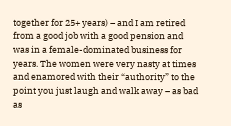together for 25+ years) – and I am retired from a good job with a good pension and was in a female-dominated business for years. The women were very nasty at times and enamored with their “authority” to the point you just laugh and walk away – as bad as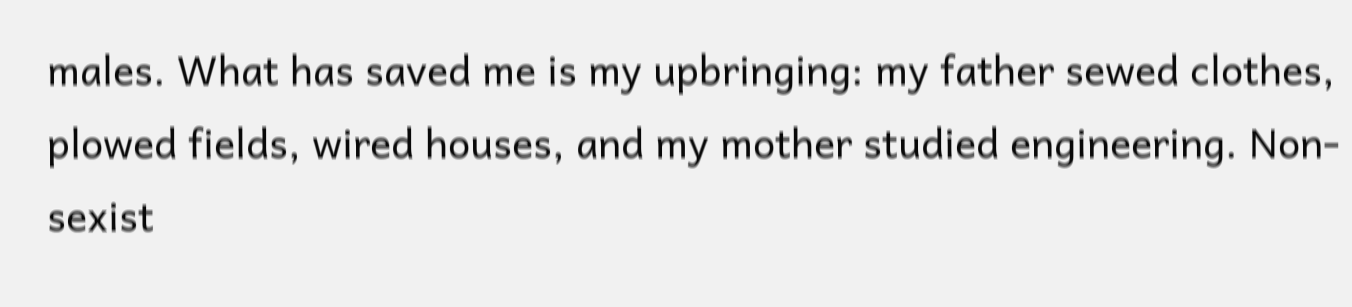males. What has saved me is my upbringing: my father sewed clothes, plowed fields, wired houses, and my mother studied engineering. Non-sexist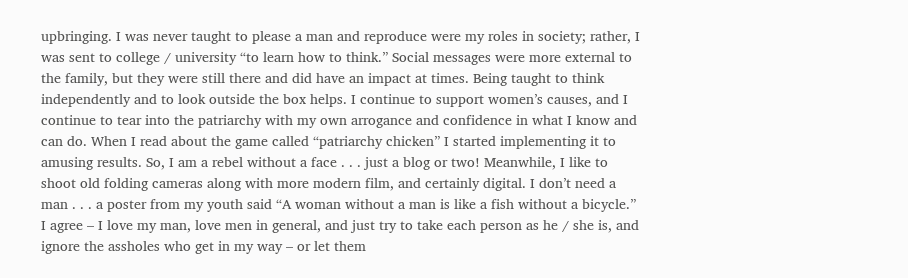upbringing. I was never taught to please a man and reproduce were my roles in society; rather, I was sent to college / university “to learn how to think.” Social messages were more external to the family, but they were still there and did have an impact at times. Being taught to think independently and to look outside the box helps. I continue to support women’s causes, and I continue to tear into the patriarchy with my own arrogance and confidence in what I know and can do. When I read about the game called “patriarchy chicken” I started implementing it to amusing results. So, I am a rebel without a face . . . just a blog or two! Meanwhile, I like to shoot old folding cameras along with more modern film, and certainly digital. I don’t need a man . . . a poster from my youth said “A woman without a man is like a fish without a bicycle.” I agree – I love my man, love men in general, and just try to take each person as he / she is, and ignore the assholes who get in my way – or let them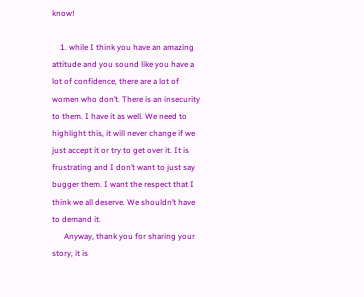know!

    1. while I think you have an amazing attitude and you sound like you have a lot of confidence, there are a lot of women who don’t. There is an insecurity to them. I have it as well. We need to highlight this, it will never change if we just accept it or try to get over it. It is frustrating and I don’t want to just say bugger them. I want the respect that I think we all deserve. We shouldn’t have to demand it.
      Anyway, thank you for sharing your story, it is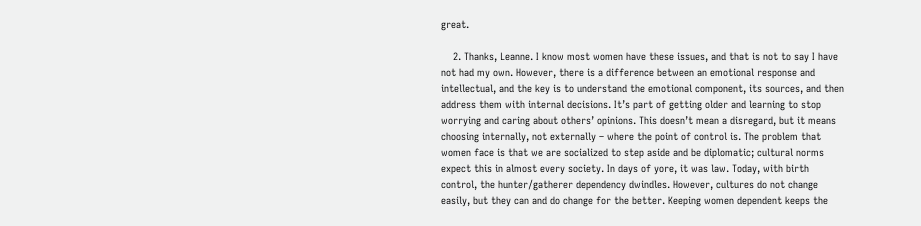great.

    2. Thanks, Leanne. I know most women have these issues, and that is not to say I have not had my own. However, there is a difference between an emotional response and intellectual, and the key is to understand the emotional component, its sources, and then address them with internal decisions. It’s part of getting older and learning to stop worrying and caring about others’ opinions. This doesn’t mean a disregard, but it means choosing internally, not externally – where the point of control is. The problem that women face is that we are socialized to step aside and be diplomatic; cultural norms expect this in almost every society. In days of yore, it was law. Today, with birth control, the hunter/gatherer dependency dwindles. However, cultures do not change easily, but they can and do change for the better. Keeping women dependent keeps the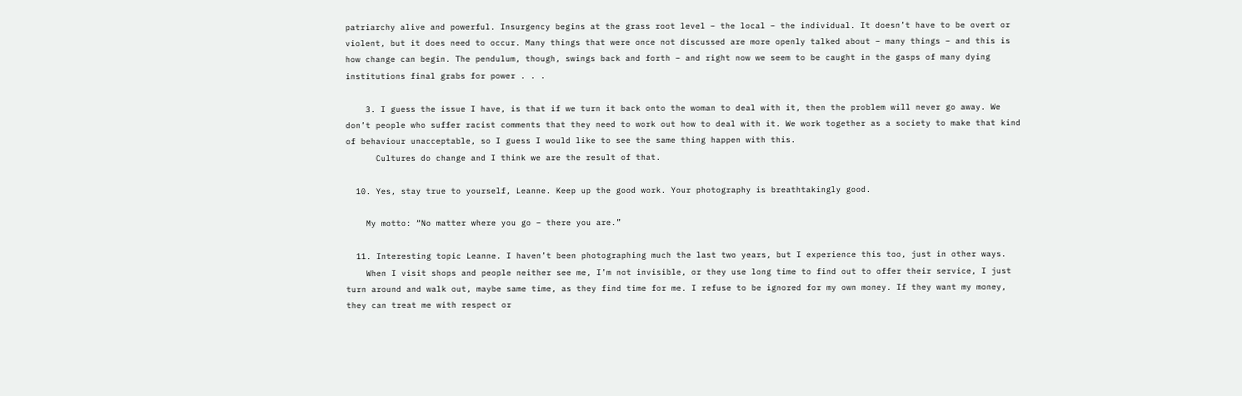patriarchy alive and powerful. Insurgency begins at the grass root level – the local – the individual. It doesn’t have to be overt or violent, but it does need to occur. Many things that were once not discussed are more openly talked about – many things – and this is how change can begin. The pendulum, though, swings back and forth – and right now we seem to be caught in the gasps of many dying institutions final grabs for power . . .

    3. I guess the issue I have, is that if we turn it back onto the woman to deal with it, then the problem will never go away. We don’t people who suffer racist comments that they need to work out how to deal with it. We work together as a society to make that kind of behaviour unacceptable, so I guess I would like to see the same thing happen with this.
      Cultures do change and I think we are the result of that.

  10. Yes, stay true to yourself, Leanne. Keep up the good work. Your photography is breathtakingly good.

    My motto: “No matter where you go – there you are.”

  11. Interesting topic Leanne. I haven’t been photographing much the last two years, but I experience this too, just in other ways.
    When I visit shops and people neither see me, I’m not invisible, or they use long time to find out to offer their service, I just turn around and walk out, maybe same time, as they find time for me. I refuse to be ignored for my own money. If they want my money, they can treat me with respect or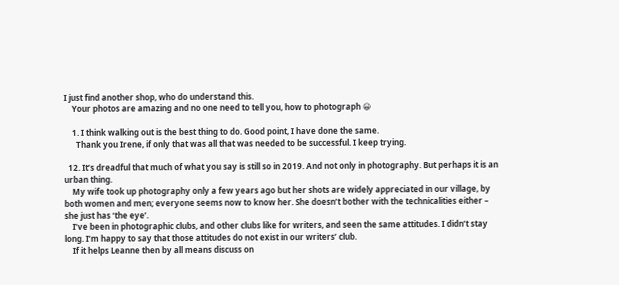I just find another shop, who do understand this.
    Your photos are amazing and no one need to tell you, how to photograph 😀

    1. I think walking out is the best thing to do. Good point, I have done the same.
      Thank you Irene, if only that was all that was needed to be successful. I keep trying.

  12. It’s dreadful that much of what you say is still so in 2019. And not only in photography. But perhaps it is an urban thing.
    My wife took up photography only a few years ago but her shots are widely appreciated in our village, by both women and men; everyone seems now to know her. She doesn’t bother with the technicalities either – she just has ‘the eye’.
    I’ve been in photographic clubs, and other clubs like for writers, and seen the same attitudes. I didn’t stay long. I’m happy to say that those attitudes do not exist in our writers’ club.
    If it helps Leanne then by all means discuss on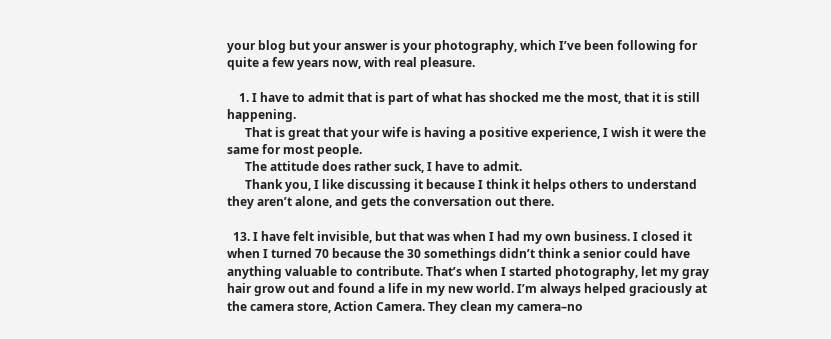your blog but your answer is your photography, which I’ve been following for quite a few years now, with real pleasure.

    1. I have to admit that is part of what has shocked me the most, that it is still happening.
      That is great that your wife is having a positive experience, I wish it were the same for most people.
      The attitude does rather suck, I have to admit.
      Thank you, I like discussing it because I think it helps others to understand they aren’t alone, and gets the conversation out there.

  13. I have felt invisible, but that was when I had my own business. I closed it when I turned 70 because the 30 somethings didn’t think a senior could have anything valuable to contribute. That’s when I started photography, let my gray hair grow out and found a life in my new world. I’m always helped graciously at the camera store, Action Camera. They clean my camera–no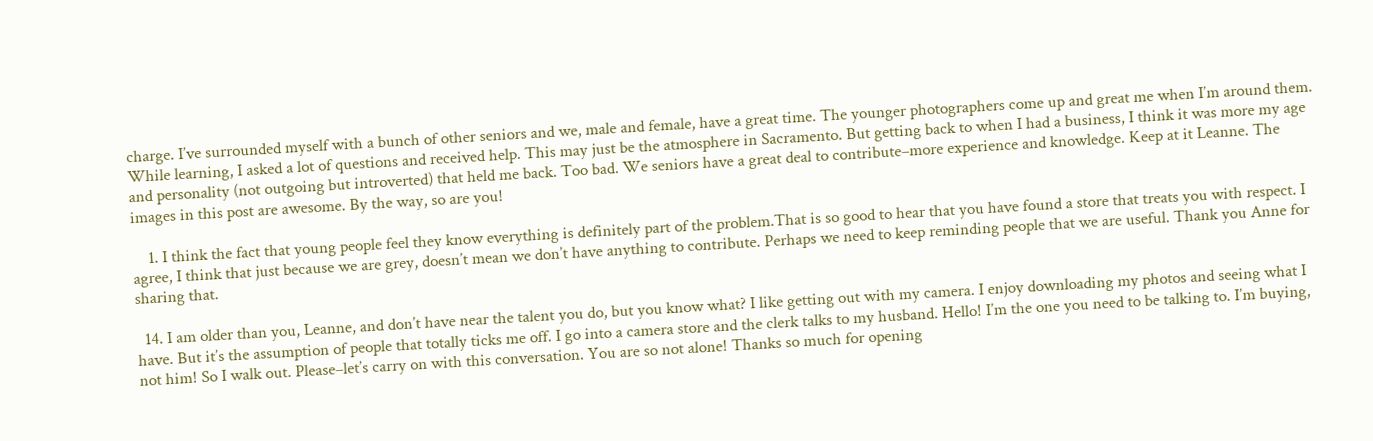charge. I’ve surrounded myself with a bunch of other seniors and we, male and female, have a great time. The younger photographers come up and great me when I’m around them. While learning, I asked a lot of questions and received help. This may just be the atmosphere in Sacramento. But getting back to when I had a business, I think it was more my age and personality (not outgoing but introverted) that held me back. Too bad. We seniors have a great deal to contribute–more experience and knowledge. Keep at it Leanne. The images in this post are awesome. By the way, so are you!

    1. I think the fact that young people feel they know everything is definitely part of the problem.That is so good to hear that you have found a store that treats you with respect. I agree, I think that just because we are grey, doesn’t mean we don’t have anything to contribute. Perhaps we need to keep reminding people that we are useful. Thank you Anne for sharing that.

  14. I am older than you, Leanne, and don’t have near the talent you do, but you know what? I like getting out with my camera. I enjoy downloading my photos and seeing what I have. But it’s the assumption of people that totally ticks me off. I go into a camera store and the clerk talks to my husband. Hello! I’m the one you need to be talking to. I’m buying, not him! So I walk out. Please–let’s carry on with this conversation. You are so not alone! Thanks so much for opening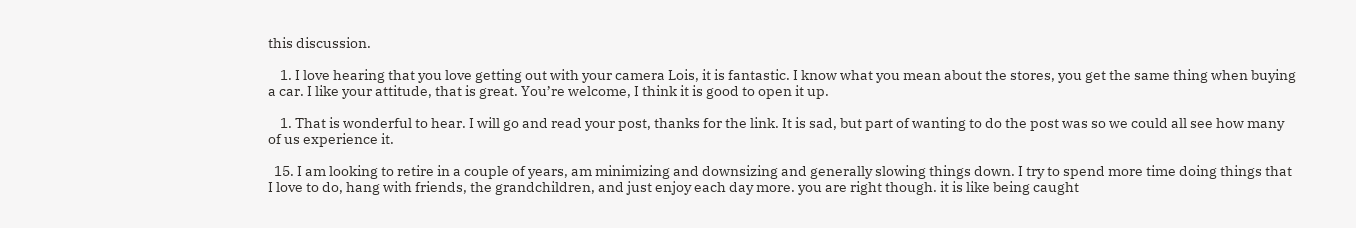this discussion.

    1. I love hearing that you love getting out with your camera Lois, it is fantastic. I know what you mean about the stores, you get the same thing when buying a car. I like your attitude, that is great. You’re welcome, I think it is good to open it up.

    1. That is wonderful to hear. I will go and read your post, thanks for the link. It is sad, but part of wanting to do the post was so we could all see how many of us experience it.

  15. I am looking to retire in a couple of years, am minimizing and downsizing and generally slowing things down. I try to spend more time doing things that I love to do, hang with friends, the grandchildren, and just enjoy each day more. you are right though. it is like being caught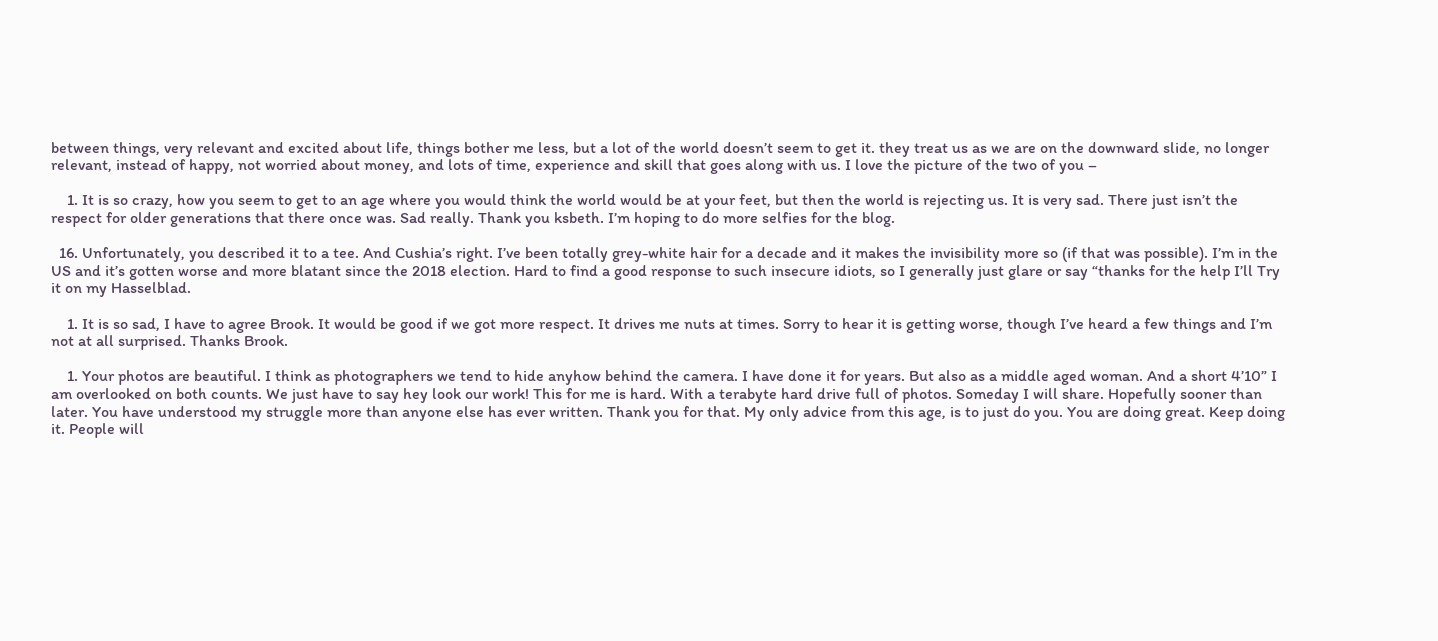between things, very relevant and excited about life, things bother me less, but a lot of the world doesn’t seem to get it. they treat us as we are on the downward slide, no longer relevant, instead of happy, not worried about money, and lots of time, experience and skill that goes along with us. I love the picture of the two of you –

    1. It is so crazy, how you seem to get to an age where you would think the world would be at your feet, but then the world is rejecting us. It is very sad. There just isn’t the respect for older generations that there once was. Sad really. Thank you ksbeth. I’m hoping to do more selfies for the blog.

  16. Unfortunately, you described it to a tee. And Cushia’s right. I’ve been totally grey-white hair for a decade and it makes the invisibility more so (if that was possible). I’m in the US and it’s gotten worse and more blatant since the 2018 election. Hard to find a good response to such insecure idiots, so I generally just glare or say “thanks for the help I’ll Try it on my Hasselblad.

    1. It is so sad, I have to agree Brook. It would be good if we got more respect. It drives me nuts at times. Sorry to hear it is getting worse, though I’ve heard a few things and I’m not at all surprised. Thanks Brook.

    1. Your photos are beautiful. I think as photographers we tend to hide anyhow behind the camera. I have done it for years. But also as a middle aged woman. And a short 4’10” I am overlooked on both counts. We just have to say hey look our work! This for me is hard. With a terabyte hard drive full of photos. Someday I will share. Hopefully sooner than later. You have understood my struggle more than anyone else has ever written. Thank you for that. My only advice from this age, is to just do you. You are doing great. Keep doing it. People will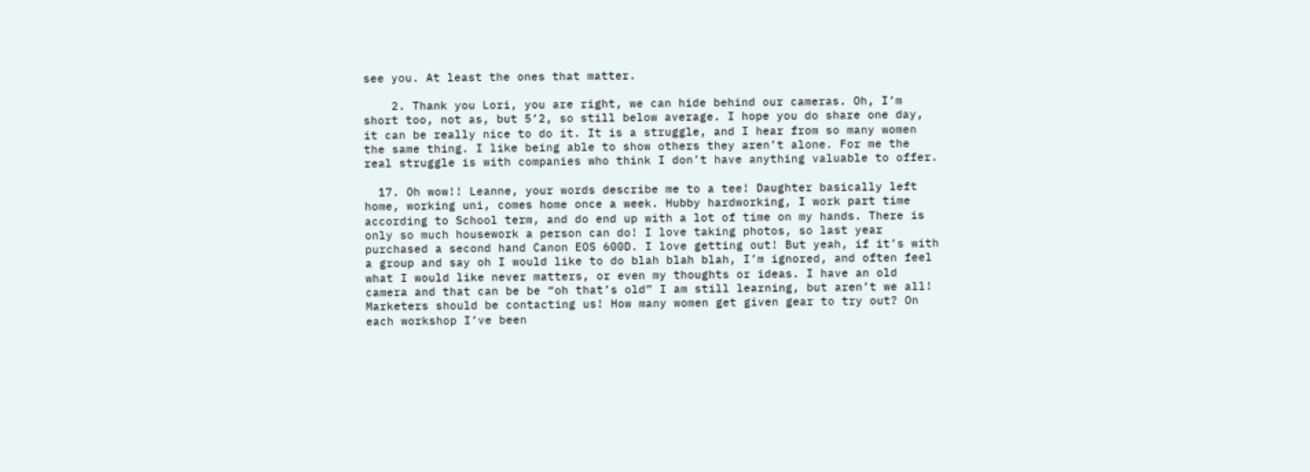see you. At least the ones that matter.

    2. Thank you Lori, you are right, we can hide behind our cameras. Oh, I’m short too, not as, but 5’2, so still below average. I hope you do share one day, it can be really nice to do it. It is a struggle, and I hear from so many women the same thing. I like being able to show others they aren’t alone. For me the real struggle is with companies who think I don’t have anything valuable to offer.

  17. Oh wow!! Leanne, your words describe me to a tee! Daughter basically left home, working uni, comes home once a week. Hubby hardworking, I work part time according to School term, and do end up with a lot of time on my hands. There is only so much housework a person can do! I love taking photos, so last year purchased a second hand Canon EOS 600D. I love getting out! But yeah, if it’s with a group and say oh I would like to do blah blah blah, I’m ignored, and often feel what I would like never matters, or even my thoughts or ideas. I have an old camera and that can be be “oh that’s old” I am still learning, but aren’t we all! Marketers should be contacting us! How many women get given gear to try out? On each workshop I’ve been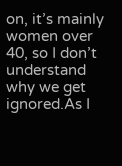on, it’s mainly women over 40, so I don’t understand why we get ignored.As I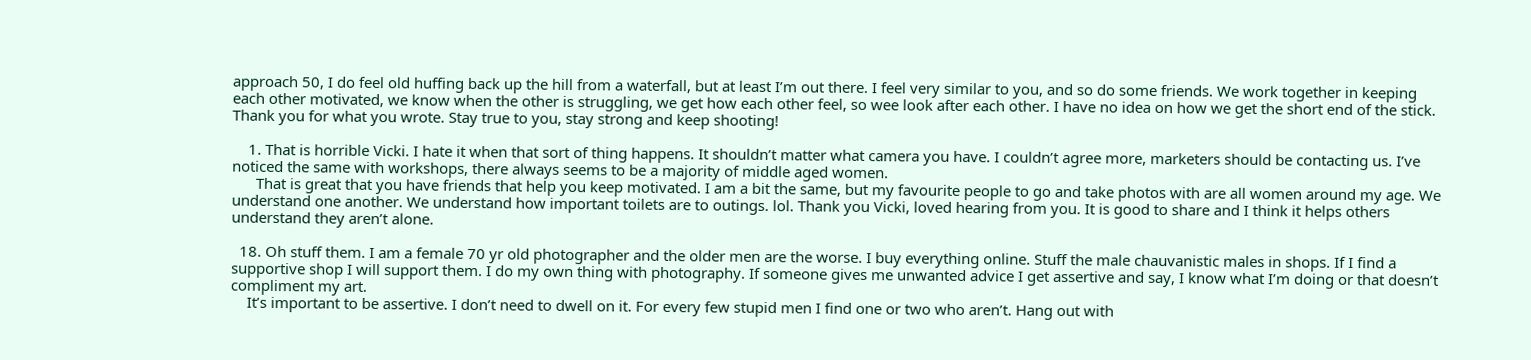approach 50, I do feel old huffing back up the hill from a waterfall, but at least I’m out there. I feel very similar to you, and so do some friends. We work together in keeping each other motivated, we know when the other is struggling, we get how each other feel, so wee look after each other. I have no idea on how we get the short end of the stick. Thank you for what you wrote. Stay true to you, stay strong and keep shooting!

    1. That is horrible Vicki. I hate it when that sort of thing happens. It shouldn’t matter what camera you have. I couldn’t agree more, marketers should be contacting us. I’ve noticed the same with workshops, there always seems to be a majority of middle aged women.
      That is great that you have friends that help you keep motivated. I am a bit the same, but my favourite people to go and take photos with are all women around my age. We understand one another. We understand how important toilets are to outings. lol. Thank you Vicki, loved hearing from you. It is good to share and I think it helps others understand they aren’t alone.

  18. Oh stuff them. I am a female 70 yr old photographer and the older men are the worse. I buy everything online. Stuff the male chauvanistic males in shops. If I find a supportive shop I will support them. I do my own thing with photography. If someone gives me unwanted advice I get assertive and say, I know what I’m doing or that doesn’t compliment my art.
    It’s important to be assertive. I don’t need to dwell on it. For every few stupid men I find one or two who aren’t. Hang out with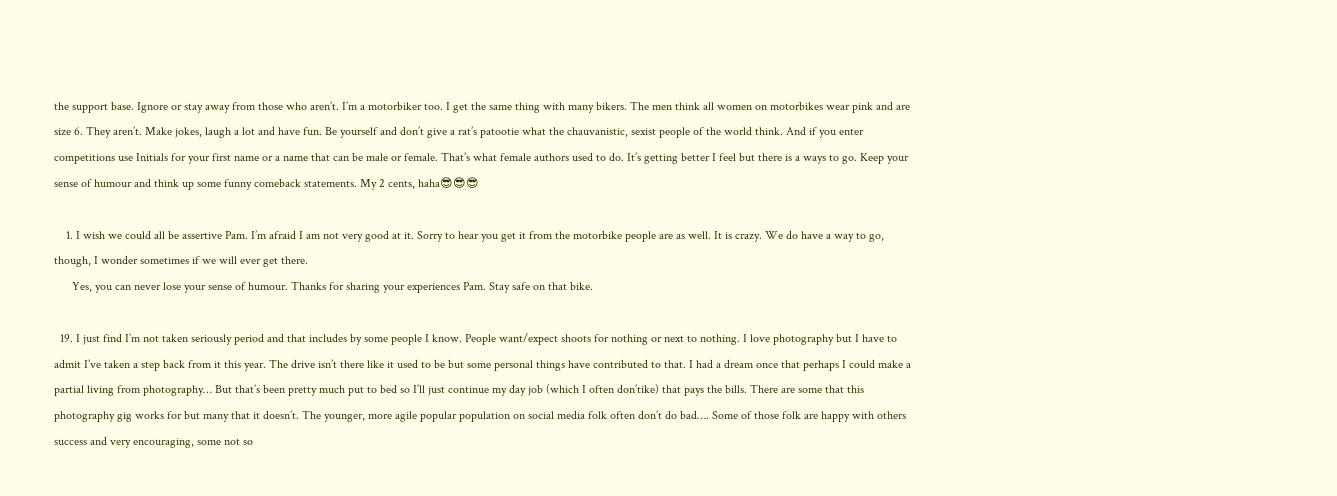the support base. Ignore or stay away from those who aren’t. I’m a motorbiker too. I get the same thing with many bikers. The men think all women on motorbikes wear pink and are size 6. They aren’t. Make jokes, laugh a lot and have fun. Be yourself and don’t give a rat’s patootie what the chauvanistic, sexist people of the world think. And if you enter competitions use Initials for your first name or a name that can be male or female. That’s what female authors used to do. It’s getting better I feel but there is a ways to go. Keep your sense of humour and think up some funny comeback statements. My 2 cents, haha😎😎😎

    1. I wish we could all be assertive Pam. I’m afraid I am not very good at it. Sorry to hear you get it from the motorbike people are as well. It is crazy. We do have a way to go, though, I wonder sometimes if we will ever get there.
      Yes, you can never lose your sense of humour. Thanks for sharing your experiences Pam. Stay safe on that bike.

  19. I just find I’m not taken seriously period and that includes by some people I know. People want/expect shoots for nothing or next to nothing. I love photography but I have to admit I’ve taken a step back from it this year. The drive isn’t there like it used to be but some personal things have contributed to that. I had a dream once that perhaps I could make a partial living from photography… But that’s been pretty much put to bed so I’ll just continue my day job (which I often don’tike) that pays the bills. There are some that this photography gig works for but many that it doesn’t. The younger, more agile popular population on social media folk often don’t do bad…. Some of those folk are happy with others success and very encouraging, some not so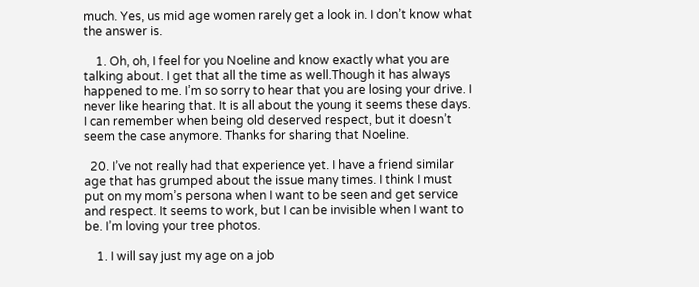much. Yes, us mid age women rarely get a look in. I don’t know what the answer is.

    1. Oh, oh, I feel for you Noeline and know exactly what you are talking about. I get that all the time as well.Though it has always happened to me. I’m so sorry to hear that you are losing your drive. I never like hearing that. It is all about the young it seems these days. I can remember when being old deserved respect, but it doesn’t seem the case anymore. Thanks for sharing that Noeline.

  20. I’ve not really had that experience yet. I have a friend similar age that has grumped about the issue many times. I think I must put on my mom’s persona when I want to be seen and get service and respect. It seems to work, but I can be invisible when I want to be. I’m loving your tree photos.

    1. I will say just my age on a job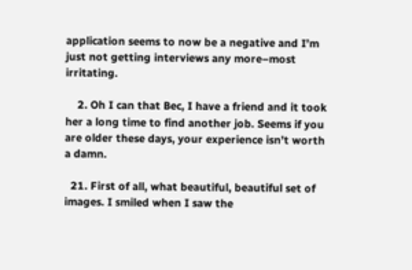application seems to now be a negative and I’m just not getting interviews any more–most irritating.

    2. Oh I can that Bec, I have a friend and it took her a long time to find another job. Seems if you are older these days, your experience isn’t worth a damn.

  21. First of all, what beautiful, beautiful set of images. I smiled when I saw the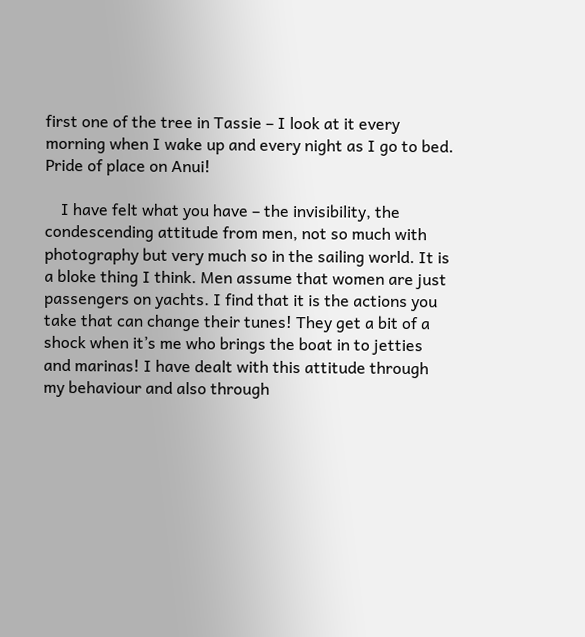first one of the tree in Tassie – I look at it every morning when I wake up and every night as I go to bed. Pride of place on Anui!

    I have felt what you have – the invisibility, the condescending attitude from men, not so much with photography but very much so in the sailing world. It is a bloke thing I think. Men assume that women are just passengers on yachts. I find that it is the actions you take that can change their tunes! They get a bit of a shock when it’s me who brings the boat in to jetties and marinas! I have dealt with this attitude through my behaviour and also through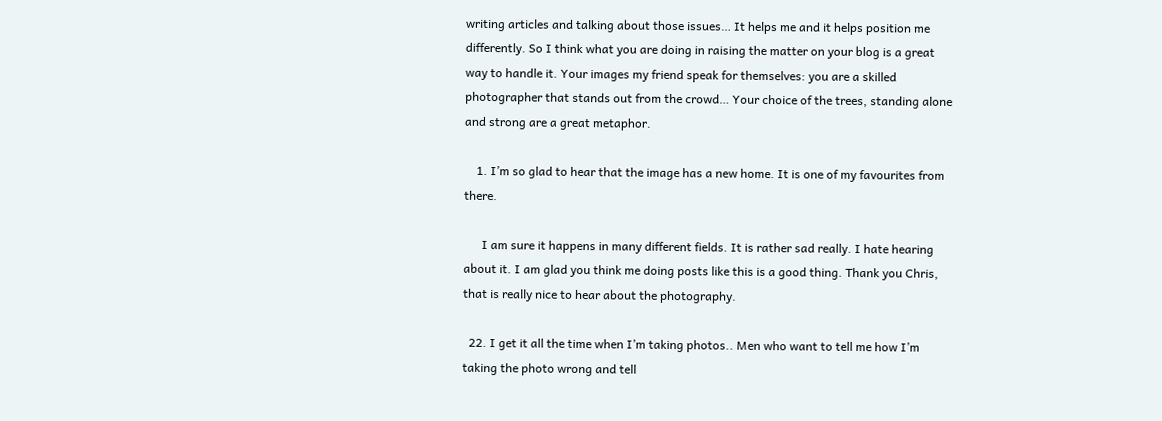writing articles and talking about those issues… It helps me and it helps position me differently. So I think what you are doing in raising the matter on your blog is a great way to handle it. Your images my friend speak for themselves: you are a skilled photographer that stands out from the crowd… Your choice of the trees, standing alone and strong are a great metaphor.

    1. I’m so glad to hear that the image has a new home. It is one of my favourites from there.

      I am sure it happens in many different fields. It is rather sad really. I hate hearing about it. I am glad you think me doing posts like this is a good thing. Thank you Chris, that is really nice to hear about the photography.

  22. I get it all the time when I’m taking photos.. Men who want to tell me how I’m taking the photo wrong and tell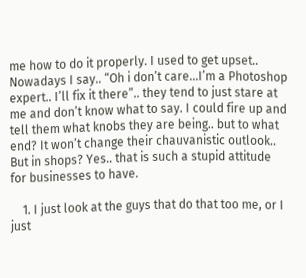me how to do it properly. I used to get upset.. Nowadays I say.. “Oh i don’t care…I’m a Photoshop expert.. I’ll fix it there”.. they tend to just stare at me and don’t know what to say. I could fire up and tell them what knobs they are being.. but to what end? It won’t change their chauvanistic outlook.. But in shops? Yes.. that is such a stupid attitude for businesses to have.

    1. I just look at the guys that do that too me, or I just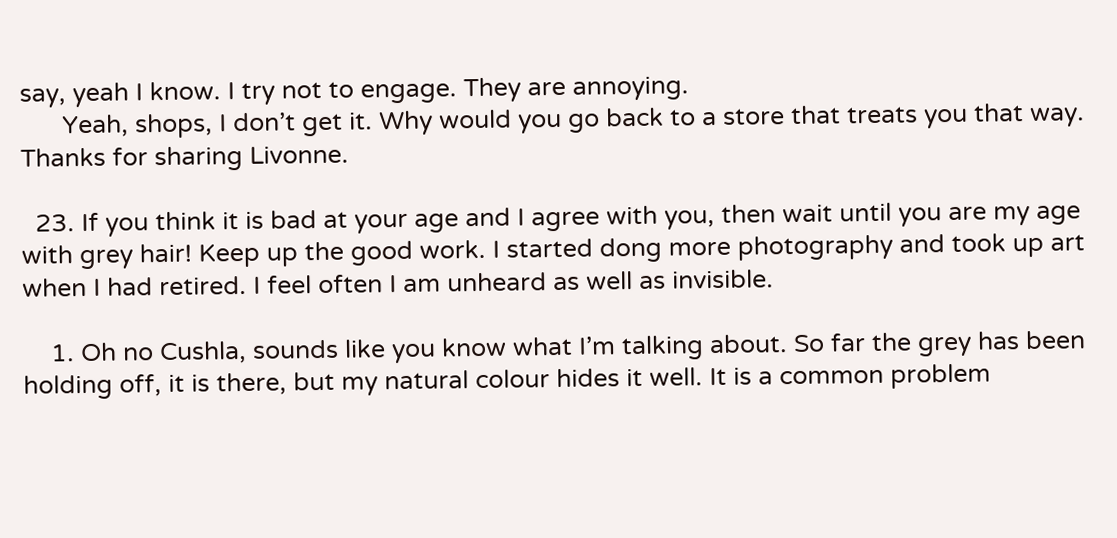say, yeah I know. I try not to engage. They are annoying.
      Yeah, shops, I don’t get it. Why would you go back to a store that treats you that way. Thanks for sharing Livonne.

  23. If you think it is bad at your age and I agree with you, then wait until you are my age with grey hair! Keep up the good work. I started dong more photography and took up art when I had retired. I feel often I am unheard as well as invisible.

    1. Oh no Cushla, sounds like you know what I’m talking about. So far the grey has been holding off, it is there, but my natural colour hides it well. It is a common problem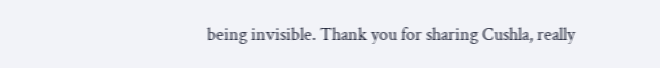being invisible. Thank you for sharing Cushla, really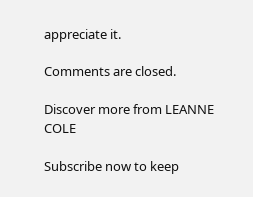appreciate it.

Comments are closed.

Discover more from LEANNE COLE

Subscribe now to keep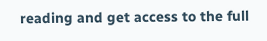reading and get access to the full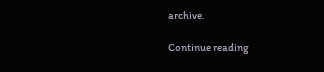archive.

Continue reading